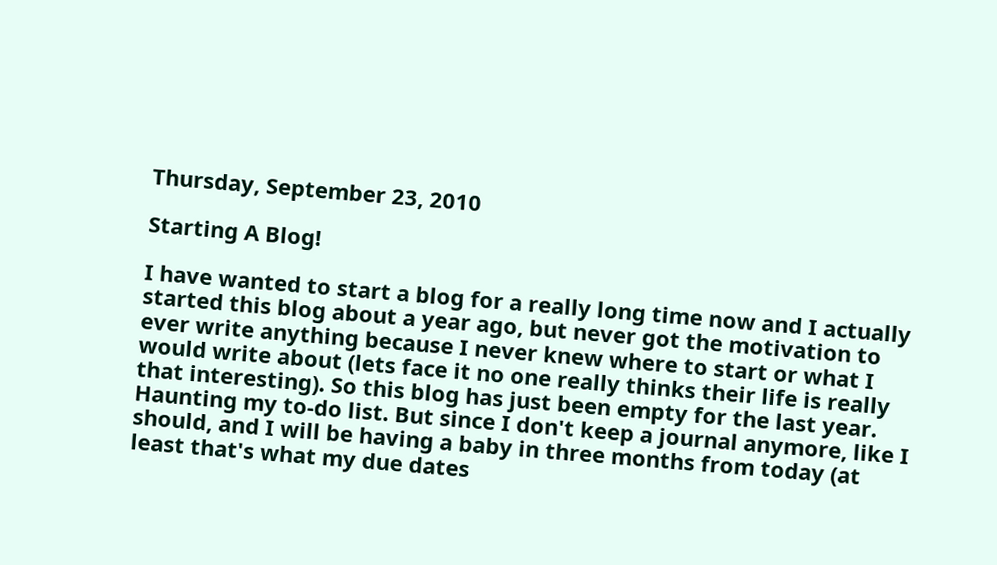Thursday, September 23, 2010

Starting A Blog!

I have wanted to start a blog for a really long time now and I actually started this blog about a year ago, but never got the motivation to ever write anything because I never knew where to start or what I would write about (lets face it no one really thinks their life is really that interesting). So this blog has just been empty for the last year. Haunting my to-do list. But since I don't keep a journal anymore, like I should, and I will be having a baby in three months from today (at least that's what my due dates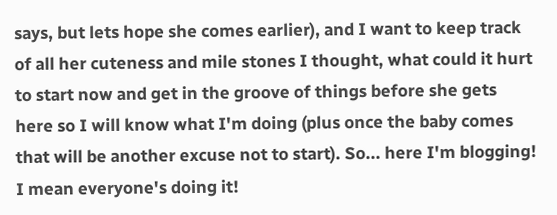says, but lets hope she comes earlier), and I want to keep track of all her cuteness and mile stones I thought, what could it hurt to start now and get in the groove of things before she gets here so I will know what I'm doing (plus once the baby comes that will be another excuse not to start). So... here I'm blogging! I mean everyone's doing it!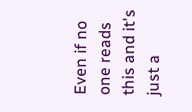Even if no one reads this and it's just a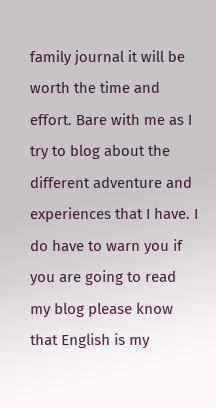family journal it will be worth the time and effort. Bare with me as I try to blog about the different adventure and experiences that I have. I do have to warn you if you are going to read my blog please know that English is my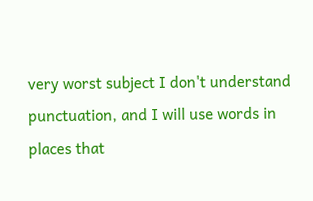very worst subject I don't understand punctuation, and I will use words in places that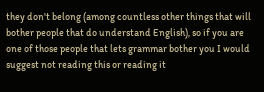they don't belong (among countless other things that will bother people that do understand English), so if you are one of those people that lets grammar bother you I would suggest not reading this or reading it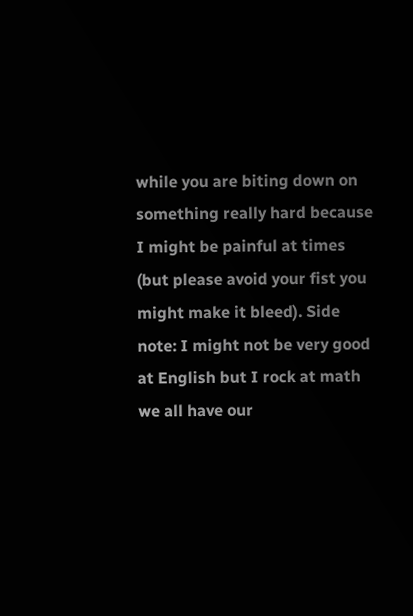while you are biting down on something really hard because I might be painful at times (but please avoid your fist you might make it bleed). Side note: I might not be very good at English but I rock at math we all have our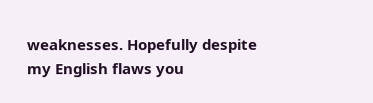weaknesses. Hopefully despite my English flaws you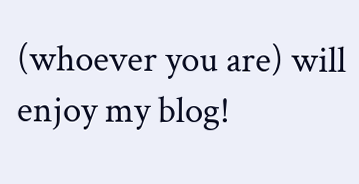(whoever you are) will enjoy my blog!